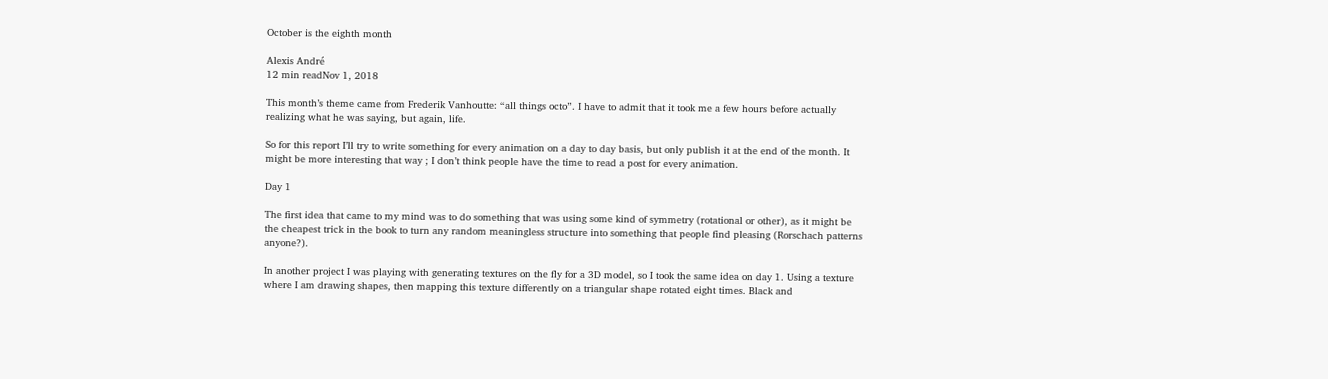October is the eighth month

Alexis André
12 min readNov 1, 2018

This month’s theme came from Frederik Vanhoutte: “all things octo”. I have to admit that it took me a few hours before actually realizing what he was saying, but again, life.

So for this report I’ll try to write something for every animation on a day to day basis, but only publish it at the end of the month. It might be more interesting that way ; I don’t think people have the time to read a post for every animation.

Day 1

The first idea that came to my mind was to do something that was using some kind of symmetry (rotational or other), as it might be the cheapest trick in the book to turn any random meaningless structure into something that people find pleasing (Rorschach patterns anyone?).

In another project I was playing with generating textures on the fly for a 3D model, so I took the same idea on day 1. Using a texture where I am drawing shapes, then mapping this texture differently on a triangular shape rotated eight times. Black and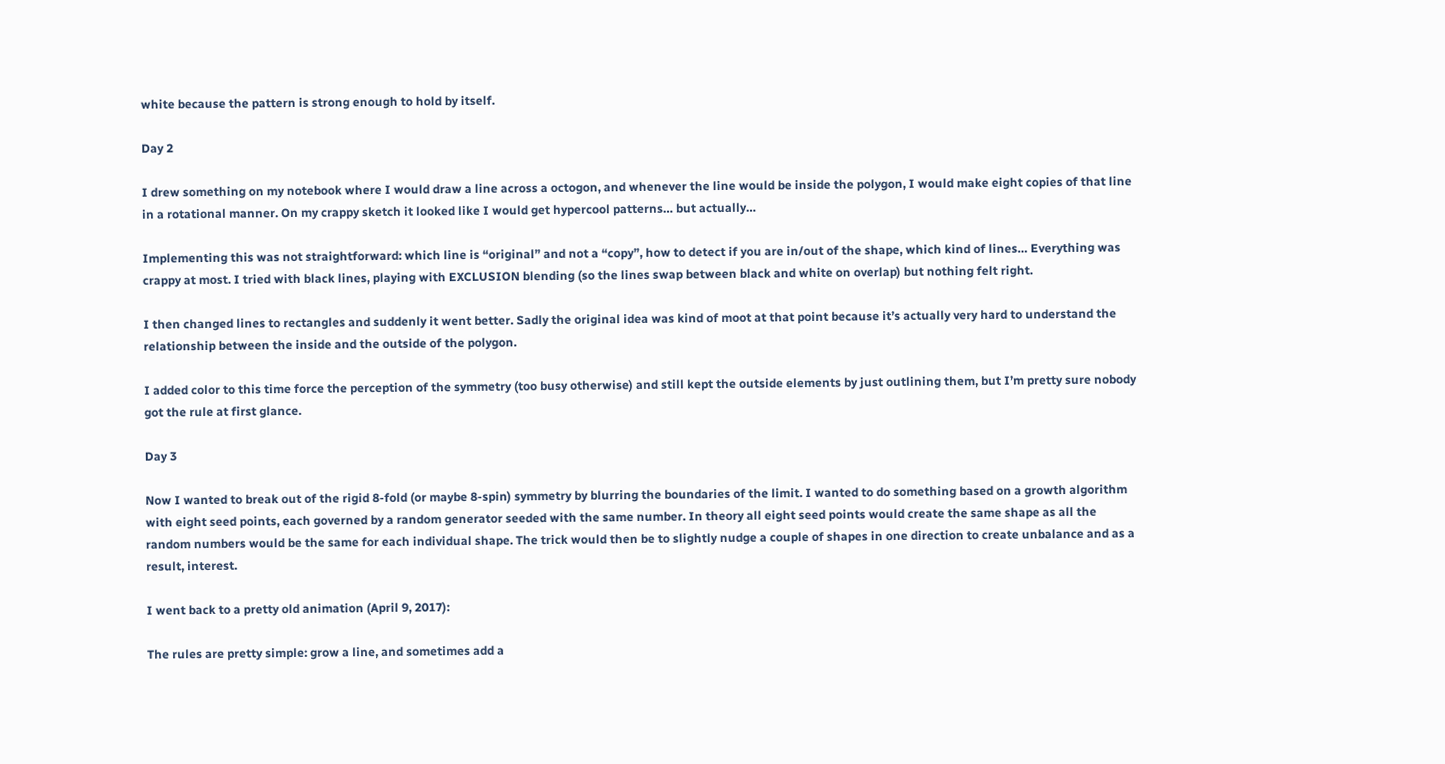white because the pattern is strong enough to hold by itself.

Day 2

I drew something on my notebook where I would draw a line across a octogon, and whenever the line would be inside the polygon, I would make eight copies of that line in a rotational manner. On my crappy sketch it looked like I would get hypercool patterns… but actually…

Implementing this was not straightforward: which line is “original” and not a “copy”, how to detect if you are in/out of the shape, which kind of lines… Everything was crappy at most. I tried with black lines, playing with EXCLUSION blending (so the lines swap between black and white on overlap) but nothing felt right.

I then changed lines to rectangles and suddenly it went better. Sadly the original idea was kind of moot at that point because it’s actually very hard to understand the relationship between the inside and the outside of the polygon.

I added color to this time force the perception of the symmetry (too busy otherwise) and still kept the outside elements by just outlining them, but I’m pretty sure nobody got the rule at first glance.

Day 3

Now I wanted to break out of the rigid 8-fold (or maybe 8-spin) symmetry by blurring the boundaries of the limit. I wanted to do something based on a growth algorithm with eight seed points, each governed by a random generator seeded with the same number. In theory all eight seed points would create the same shape as all the random numbers would be the same for each individual shape. The trick would then be to slightly nudge a couple of shapes in one direction to create unbalance and as a result, interest.

I went back to a pretty old animation (April 9, 2017):

The rules are pretty simple: grow a line, and sometimes add a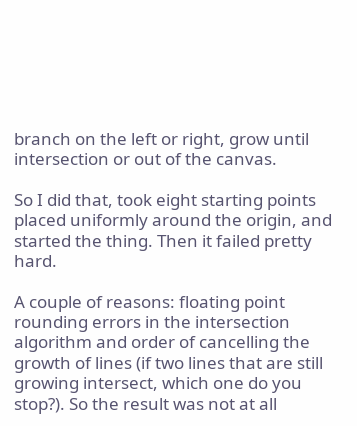branch on the left or right, grow until intersection or out of the canvas.

So I did that, took eight starting points placed uniformly around the origin, and started the thing. Then it failed pretty hard.

A couple of reasons: floating point rounding errors in the intersection algorithm and order of cancelling the growth of lines (if two lines that are still growing intersect, which one do you stop?). So the result was not at all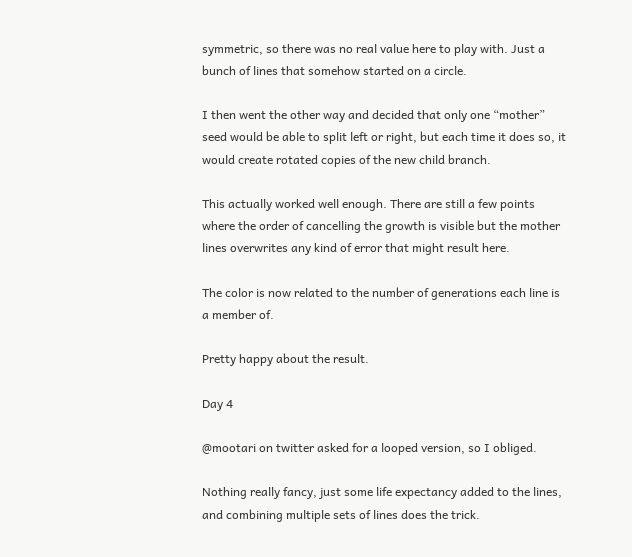symmetric, so there was no real value here to play with. Just a bunch of lines that somehow started on a circle.

I then went the other way and decided that only one “mother” seed would be able to split left or right, but each time it does so, it would create rotated copies of the new child branch.

This actually worked well enough. There are still a few points where the order of cancelling the growth is visible but the mother lines overwrites any kind of error that might result here.

The color is now related to the number of generations each line is a member of.

Pretty happy about the result.

Day 4

@mootari on twitter asked for a looped version, so I obliged.

Nothing really fancy, just some life expectancy added to the lines, and combining multiple sets of lines does the trick.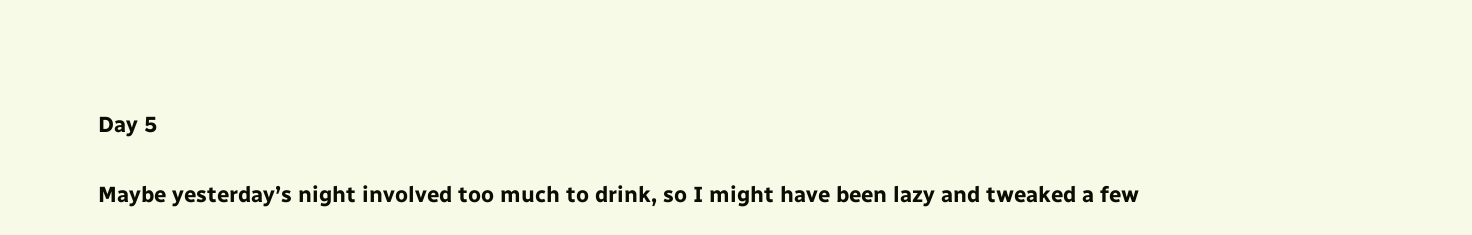Day 5

Maybe yesterday’s night involved too much to drink, so I might have been lazy and tweaked a few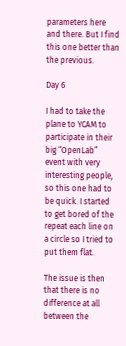parameters here and there. But I find this one better than the previous.

Day 6

I had to take the plane to YCAM to participate in their big “OpenLab” event with very interesting people, so this one had to be quick. I started to get bored of the repeat each line on a circle so I tried to put them flat.

The issue is then that there is no difference at all between the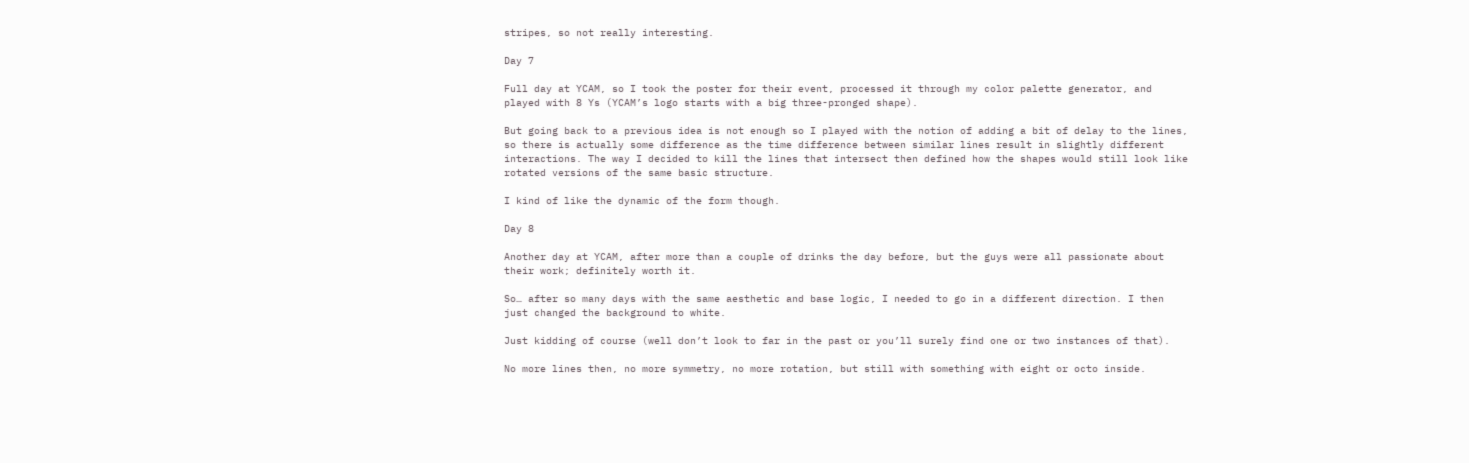stripes, so not really interesting.

Day 7

Full day at YCAM, so I took the poster for their event, processed it through my color palette generator, and played with 8 Ys (YCAM’s logo starts with a big three-pronged shape).

But going back to a previous idea is not enough so I played with the notion of adding a bit of delay to the lines, so there is actually some difference as the time difference between similar lines result in slightly different interactions. The way I decided to kill the lines that intersect then defined how the shapes would still look like rotated versions of the same basic structure.

I kind of like the dynamic of the form though.

Day 8

Another day at YCAM, after more than a couple of drinks the day before, but the guys were all passionate about their work; definitely worth it.

So… after so many days with the same aesthetic and base logic, I needed to go in a different direction. I then just changed the background to white.

Just kidding of course (well don’t look to far in the past or you’ll surely find one or two instances of that).

No more lines then, no more symmetry, no more rotation, but still with something with eight or octo inside.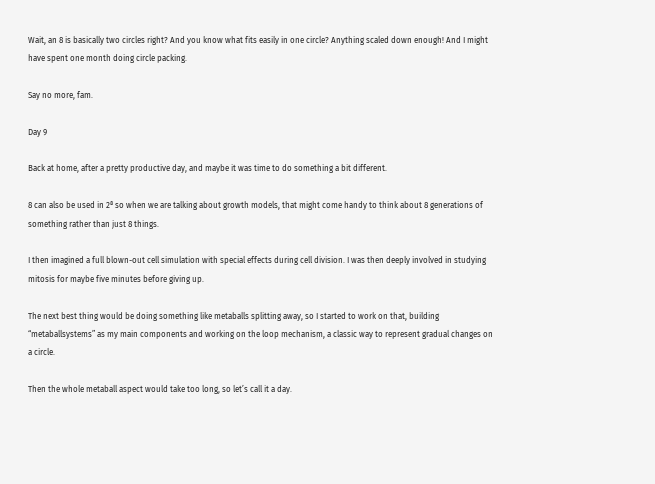Wait, an 8 is basically two circles right? And you know what fits easily in one circle? Anything scaled down enough! And I might have spent one month doing circle packing.

Say no more, fam.

Day 9

Back at home, after a pretty productive day, and maybe it was time to do something a bit different.

8 can also be used in 2⁸ so when we are talking about growth models, that might come handy to think about 8 generations of something rather than just 8 things.

I then imagined a full blown-out cell simulation with special effects during cell division. I was then deeply involved in studying mitosis for maybe five minutes before giving up.

The next best thing would be doing something like metaballs splitting away, so I started to work on that, building “metaballsystems” as my main components and working on the loop mechanism, a classic way to represent gradual changes on a circle.

Then the whole metaball aspect would take too long, so let’s call it a day.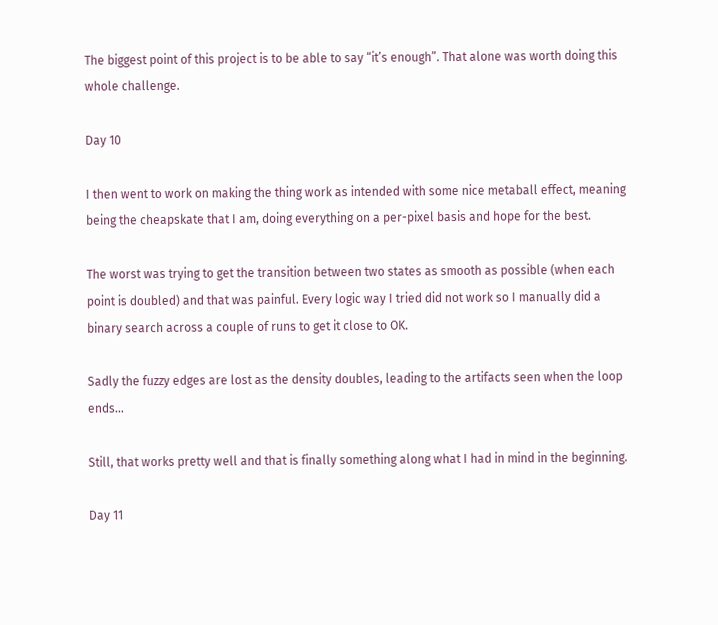The biggest point of this project is to be able to say “it’s enough”. That alone was worth doing this whole challenge.

Day 10

I then went to work on making the thing work as intended with some nice metaball effect, meaning being the cheapskate that I am, doing everything on a per-pixel basis and hope for the best.

The worst was trying to get the transition between two states as smooth as possible (when each point is doubled) and that was painful. Every logic way I tried did not work so I manually did a binary search across a couple of runs to get it close to OK.

Sadly the fuzzy edges are lost as the density doubles, leading to the artifacts seen when the loop ends…

Still, that works pretty well and that is finally something along what I had in mind in the beginning.

Day 11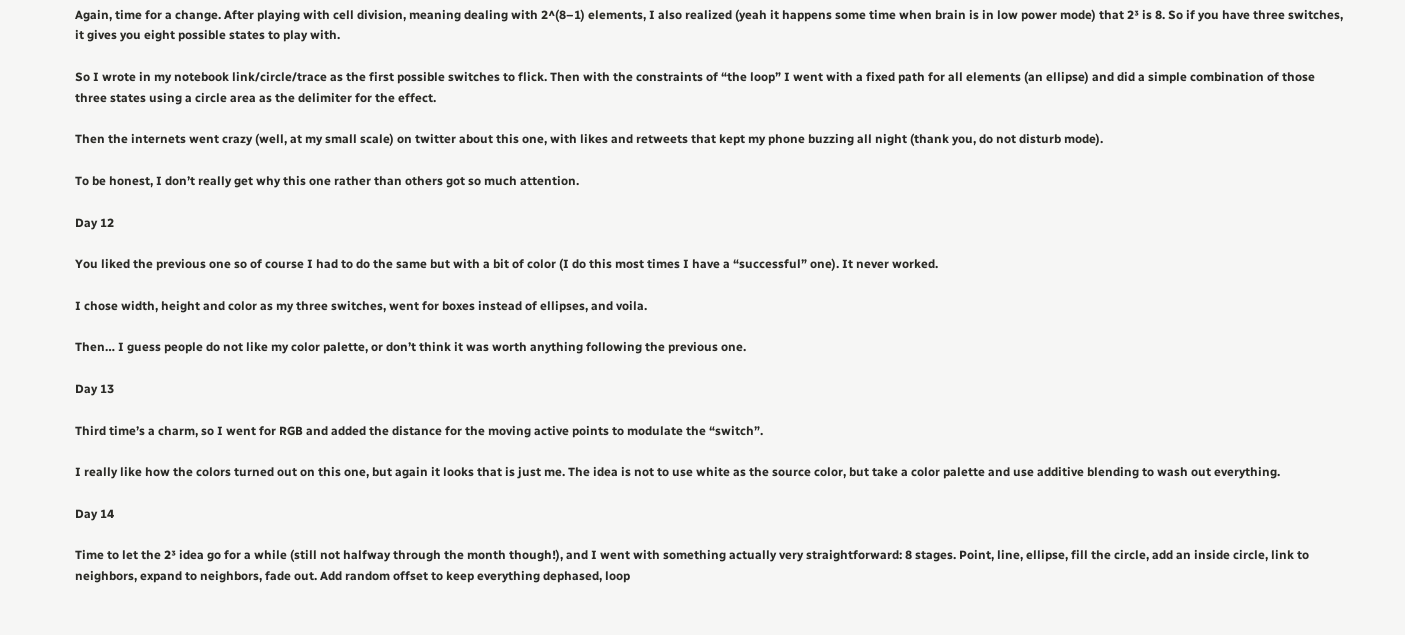Again, time for a change. After playing with cell division, meaning dealing with 2^(8–1) elements, I also realized (yeah it happens some time when brain is in low power mode) that 2³ is 8. So if you have three switches, it gives you eight possible states to play with.

So I wrote in my notebook link/circle/trace as the first possible switches to flick. Then with the constraints of “the loop” I went with a fixed path for all elements (an ellipse) and did a simple combination of those three states using a circle area as the delimiter for the effect.

Then the internets went crazy (well, at my small scale) on twitter about this one, with likes and retweets that kept my phone buzzing all night (thank you, do not disturb mode).

To be honest, I don’t really get why this one rather than others got so much attention.

Day 12

You liked the previous one so of course I had to do the same but with a bit of color (I do this most times I have a “successful” one). It never worked.

I chose width, height and color as my three switches, went for boxes instead of ellipses, and voila.

Then… I guess people do not like my color palette, or don’t think it was worth anything following the previous one.

Day 13

Third time’s a charm, so I went for RGB and added the distance for the moving active points to modulate the “switch”.

I really like how the colors turned out on this one, but again it looks that is just me. The idea is not to use white as the source color, but take a color palette and use additive blending to wash out everything.

Day 14

Time to let the 2³ idea go for a while (still not halfway through the month though!), and I went with something actually very straightforward: 8 stages. Point, line, ellipse, fill the circle, add an inside circle, link to neighbors, expand to neighbors, fade out. Add random offset to keep everything dephased, loop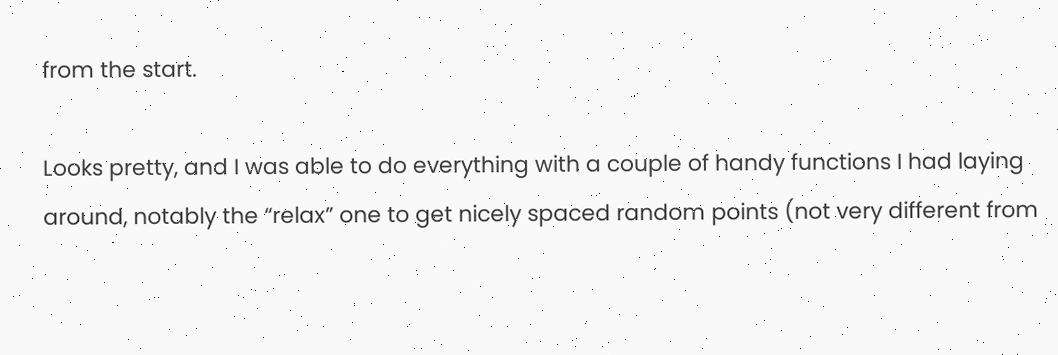from the start.

Looks pretty, and I was able to do everything with a couple of handy functions I had laying around, notably the “relax” one to get nicely spaced random points (not very different from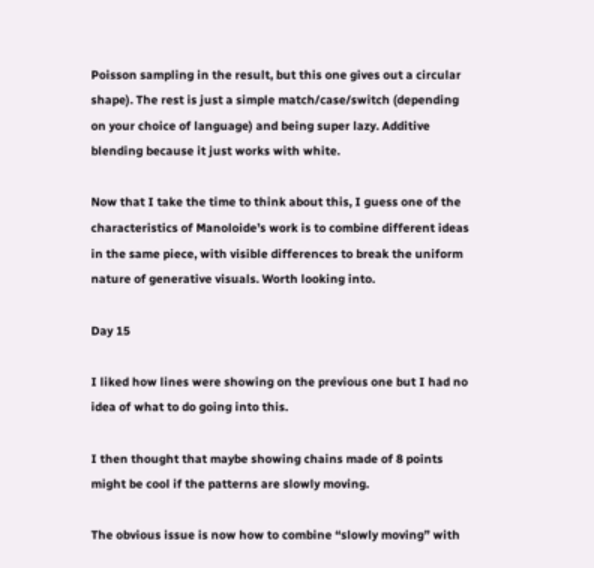Poisson sampling in the result, but this one gives out a circular shape). The rest is just a simple match/case/switch (depending on your choice of language) and being super lazy. Additive blending because it just works with white.

Now that I take the time to think about this, I guess one of the characteristics of Manoloide’s work is to combine different ideas in the same piece, with visible differences to break the uniform nature of generative visuals. Worth looking into.

Day 15

I liked how lines were showing on the previous one but I had no idea of what to do going into this.

I then thought that maybe showing chains made of 8 points might be cool if the patterns are slowly moving.

The obvious issue is now how to combine “slowly moving” with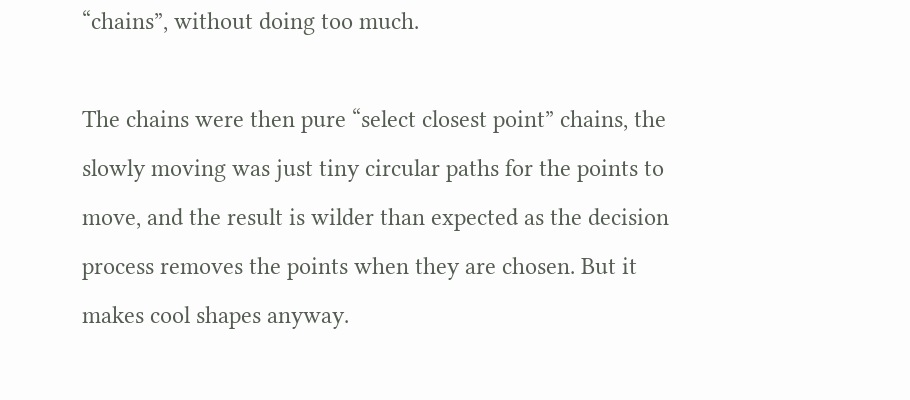“chains”, without doing too much.

The chains were then pure “select closest point” chains, the slowly moving was just tiny circular paths for the points to move, and the result is wilder than expected as the decision process removes the points when they are chosen. But it makes cool shapes anyway.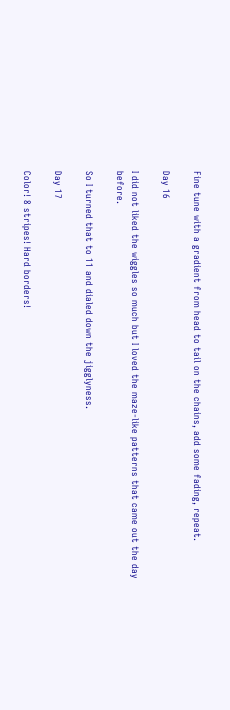Fine tune with a gradient from head to tail on the chains, add some fading, repeat.

Day 16

I did not liked the wiggles so much but I loved the maze-like patterns that came out the day before.

So I turned that to 11 and dialed down the jigglyness.

Day 17

Color! 8 stripes! Hard borders!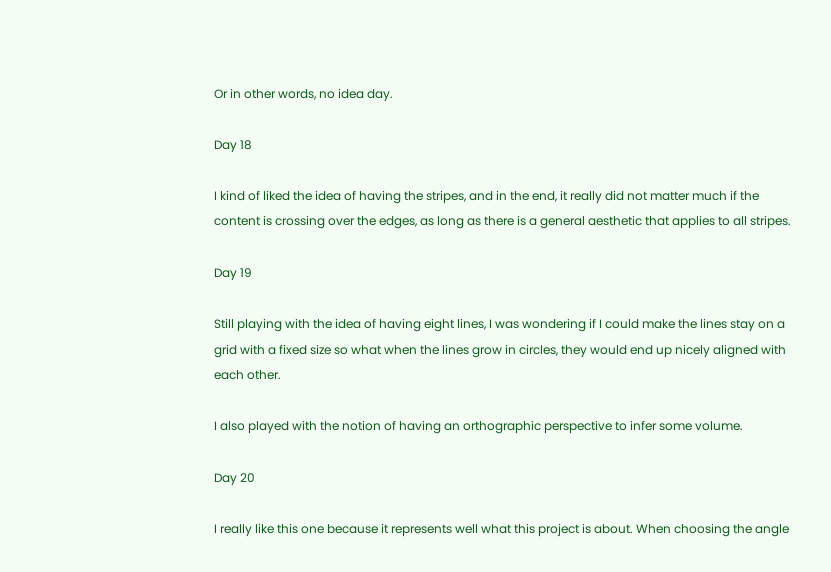Or in other words, no idea day.

Day 18

I kind of liked the idea of having the stripes, and in the end, it really did not matter much if the content is crossing over the edges, as long as there is a general aesthetic that applies to all stripes.

Day 19

Still playing with the idea of having eight lines, I was wondering if I could make the lines stay on a grid with a fixed size so what when the lines grow in circles, they would end up nicely aligned with each other.

I also played with the notion of having an orthographic perspective to infer some volume.

Day 20

I really like this one because it represents well what this project is about. When choosing the angle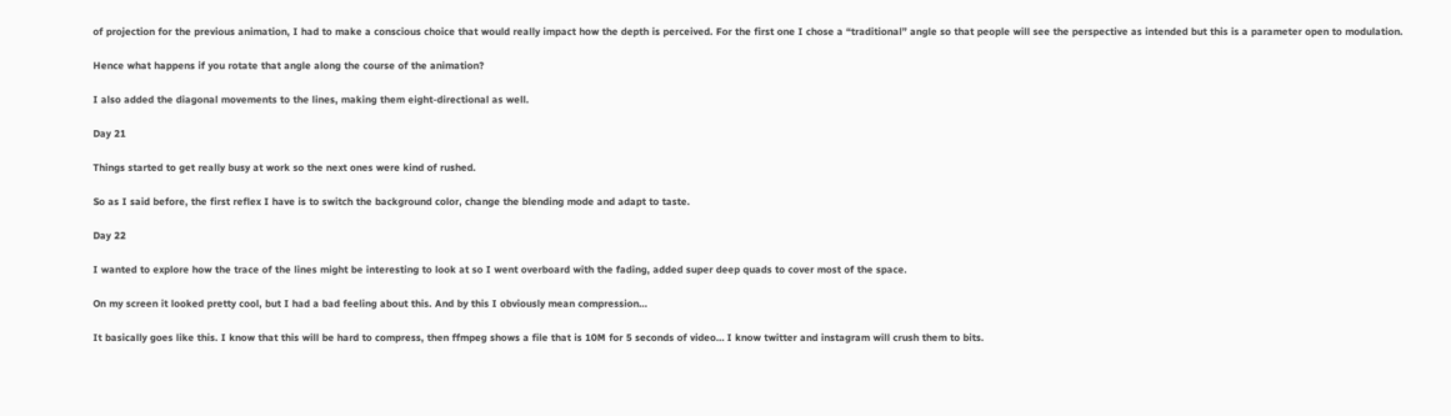of projection for the previous animation, I had to make a conscious choice that would really impact how the depth is perceived. For the first one I chose a “traditional” angle so that people will see the perspective as intended but this is a parameter open to modulation.

Hence what happens if you rotate that angle along the course of the animation?

I also added the diagonal movements to the lines, making them eight-directional as well.

Day 21

Things started to get really busy at work so the next ones were kind of rushed.

So as I said before, the first reflex I have is to switch the background color, change the blending mode and adapt to taste.

Day 22

I wanted to explore how the trace of the lines might be interesting to look at so I went overboard with the fading, added super deep quads to cover most of the space.

On my screen it looked pretty cool, but I had a bad feeling about this. And by this I obviously mean compression…

It basically goes like this. I know that this will be hard to compress, then ffmpeg shows a file that is 10M for 5 seconds of video… I know twitter and instagram will crush them to bits.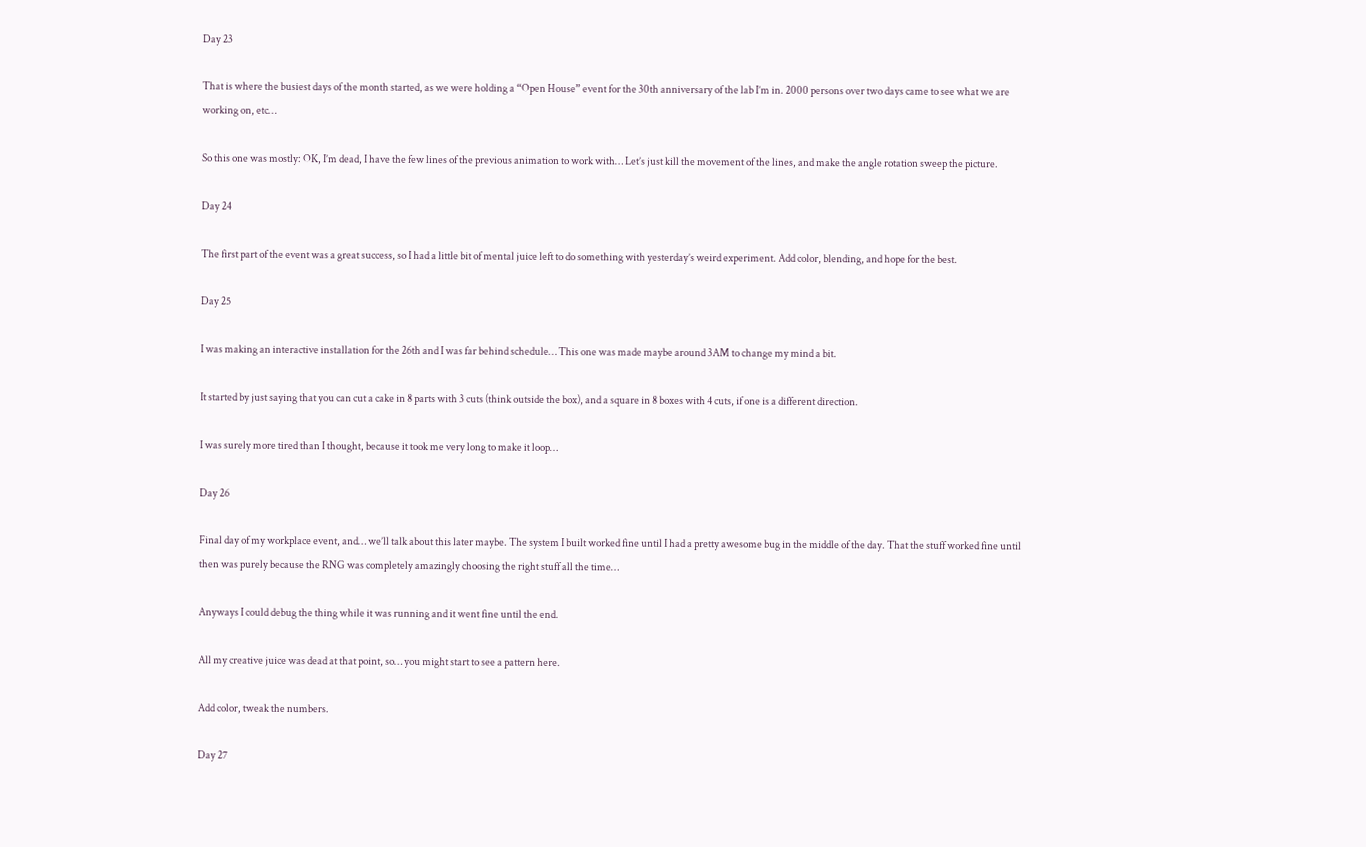Day 23

That is where the busiest days of the month started, as we were holding a “Open House” event for the 30th anniversary of the lab I’m in. 2000 persons over two days came to see what we are working on, etc…

So this one was mostly: OK, I’m dead, I have the few lines of the previous animation to work with… Let’s just kill the movement of the lines, and make the angle rotation sweep the picture.

Day 24

The first part of the event was a great success, so I had a little bit of mental juice left to do something with yesterday’s weird experiment. Add color, blending, and hope for the best.

Day 25

I was making an interactive installation for the 26th and I was far behind schedule… This one was made maybe around 3AM to change my mind a bit.

It started by just saying that you can cut a cake in 8 parts with 3 cuts (think outside the box), and a square in 8 boxes with 4 cuts, if one is a different direction.

I was surely more tired than I thought, because it took me very long to make it loop…

Day 26

Final day of my workplace event, and… we’ll talk about this later maybe. The system I built worked fine until I had a pretty awesome bug in the middle of the day. That the stuff worked fine until then was purely because the RNG was completely amazingly choosing the right stuff all the time…

Anyways I could debug the thing while it was running and it went fine until the end.

All my creative juice was dead at that point, so… you might start to see a pattern here.

Add color, tweak the numbers.

Day 27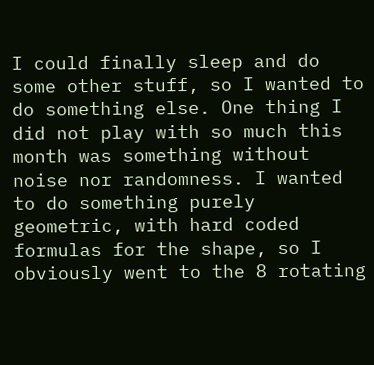I could finally sleep and do some other stuff, so I wanted to do something else. One thing I did not play with so much this month was something without noise nor randomness. I wanted to do something purely geometric, with hard coded formulas for the shape, so I obviously went to the 8 rotating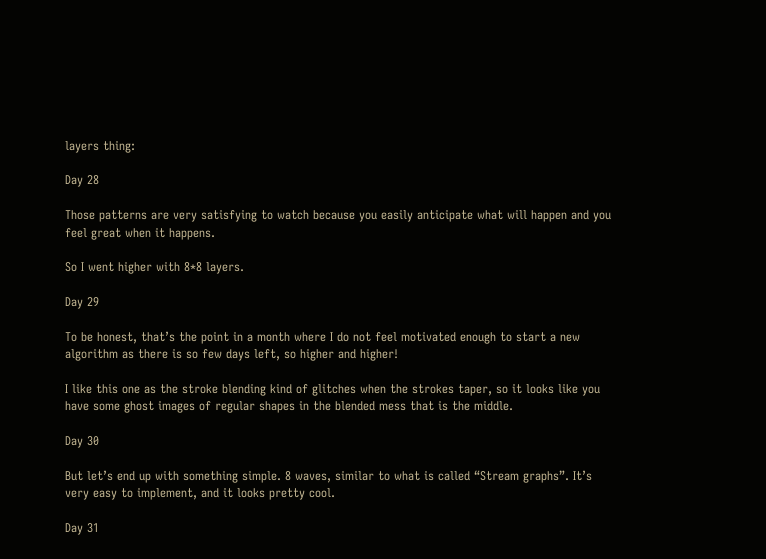layers thing:

Day 28

Those patterns are very satisfying to watch because you easily anticipate what will happen and you feel great when it happens.

So I went higher with 8*8 layers.

Day 29

To be honest, that’s the point in a month where I do not feel motivated enough to start a new algorithm as there is so few days left, so higher and higher!

I like this one as the stroke blending kind of glitches when the strokes taper, so it looks like you have some ghost images of regular shapes in the blended mess that is the middle.

Day 30

But let’s end up with something simple. 8 waves, similar to what is called “Stream graphs”. It’s very easy to implement, and it looks pretty cool.

Day 31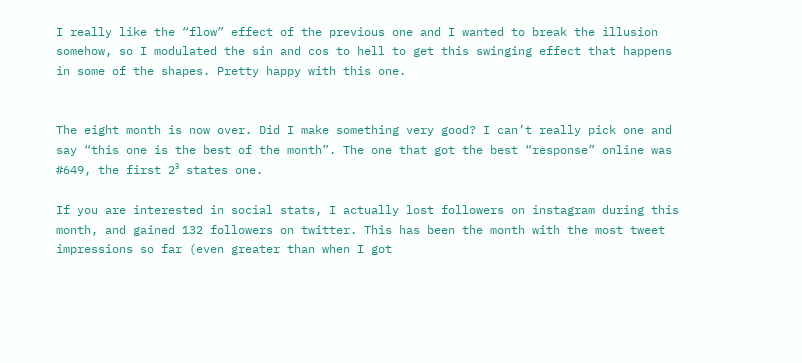I really like the “flow” effect of the previous one and I wanted to break the illusion somehow, so I modulated the sin and cos to hell to get this swinging effect that happens in some of the shapes. Pretty happy with this one.


The eight month is now over. Did I make something very good? I can’t really pick one and say “this one is the best of the month”. The one that got the best “response” online was #649, the first 2³ states one.

If you are interested in social stats, I actually lost followers on instagram during this month, and gained 132 followers on twitter. This has been the month with the most tweet impressions so far (even greater than when I got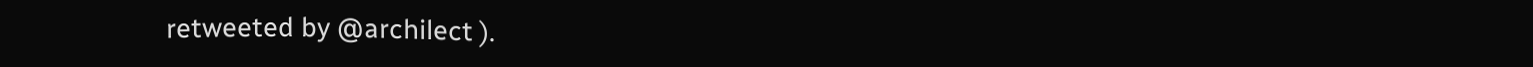retweeted by @archilect ).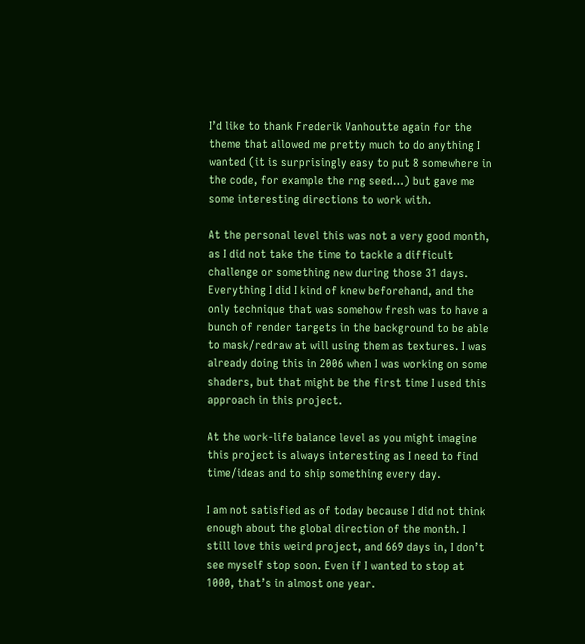I’d like to thank Frederik Vanhoutte again for the theme that allowed me pretty much to do anything I wanted (it is surprisingly easy to put 8 somewhere in the code, for example the rng seed…) but gave me some interesting directions to work with.

At the personal level this was not a very good month, as I did not take the time to tackle a difficult challenge or something new during those 31 days. Everything I did I kind of knew beforehand, and the only technique that was somehow fresh was to have a bunch of render targets in the background to be able to mask/redraw at will using them as textures. I was already doing this in 2006 when I was working on some shaders, but that might be the first time I used this approach in this project.

At the work-life balance level as you might imagine this project is always interesting as I need to find time/ideas and to ship something every day.

I am not satisfied as of today because I did not think enough about the global direction of the month. I still love this weird project, and 669 days in, I don’t see myself stop soon. Even if I wanted to stop at 1000, that’s in almost one year.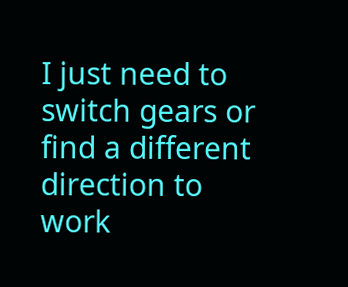I just need to switch gears or find a different direction to work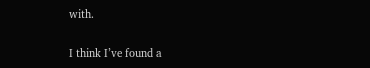with.

I think I’ve found a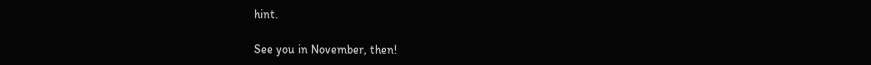hint.

See you in November, then!